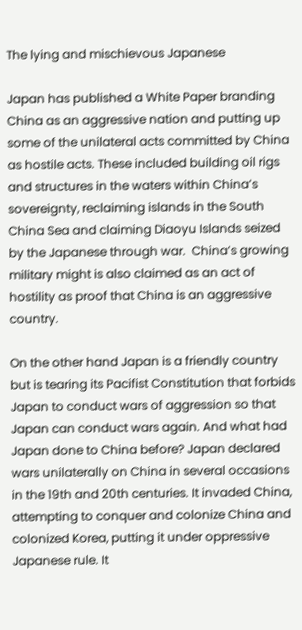The lying and mischievous Japanese

Japan has published a White Paper branding China as an aggressive nation and putting up some of the unilateral acts committed by China as hostile acts. These included building oil rigs and structures in the waters within China’s sovereignty, reclaiming islands in the South China Sea and claiming Diaoyu Islands seized by the Japanese through war.  China’s growing military might is also claimed as an act of hostility as proof that China is an aggressive country.

On the other hand Japan is a friendly country but is tearing its Pacifist Constitution that forbids Japan to conduct wars of aggression so that Japan can conduct wars again. And what had Japan done to China before? Japan declared wars unilaterally on China in several occasions in the 19th and 20th centuries. It invaded China, attempting to conquer and colonize China and colonized Korea, putting it under oppressive Japanese rule. It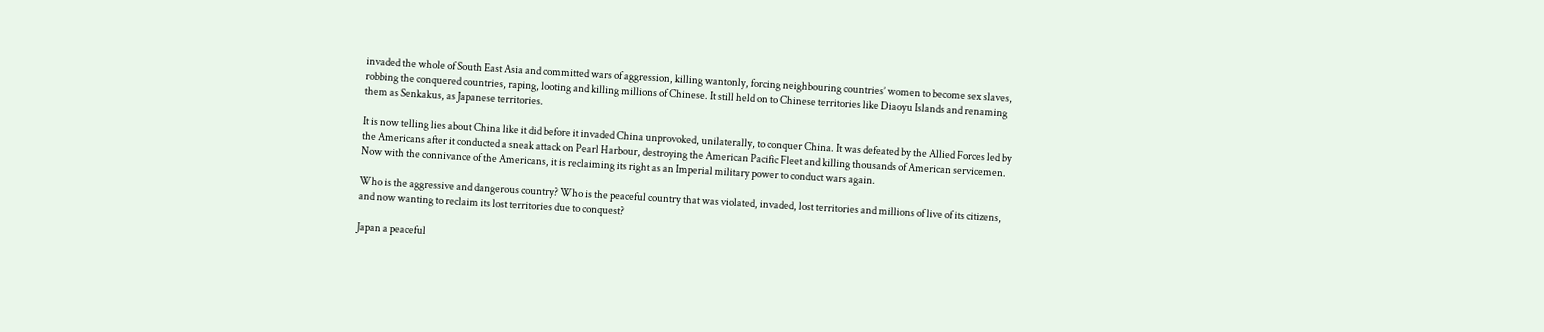invaded the whole of South East Asia and committed wars of aggression, killing wantonly, forcing neighbouring countries’ women to become sex slaves, robbing the conquered countries, raping, looting and killing millions of Chinese. It still held on to Chinese territories like Diaoyu Islands and renaming them as Senkakus, as Japanese territories.

It is now telling lies about China like it did before it invaded China unprovoked, unilaterally, to conquer China. It was defeated by the Allied Forces led by the Americans after it conducted a sneak attack on Pearl Harbour, destroying the American Pacific Fleet and killing thousands of American servicemen. Now with the connivance of the Americans, it is reclaiming its right as an Imperial military power to conduct wars again.

Who is the aggressive and dangerous country? Who is the peaceful country that was violated, invaded, lost territories and millions of live of its citizens, and now wanting to reclaim its lost territories due to conquest?

Japan a peaceful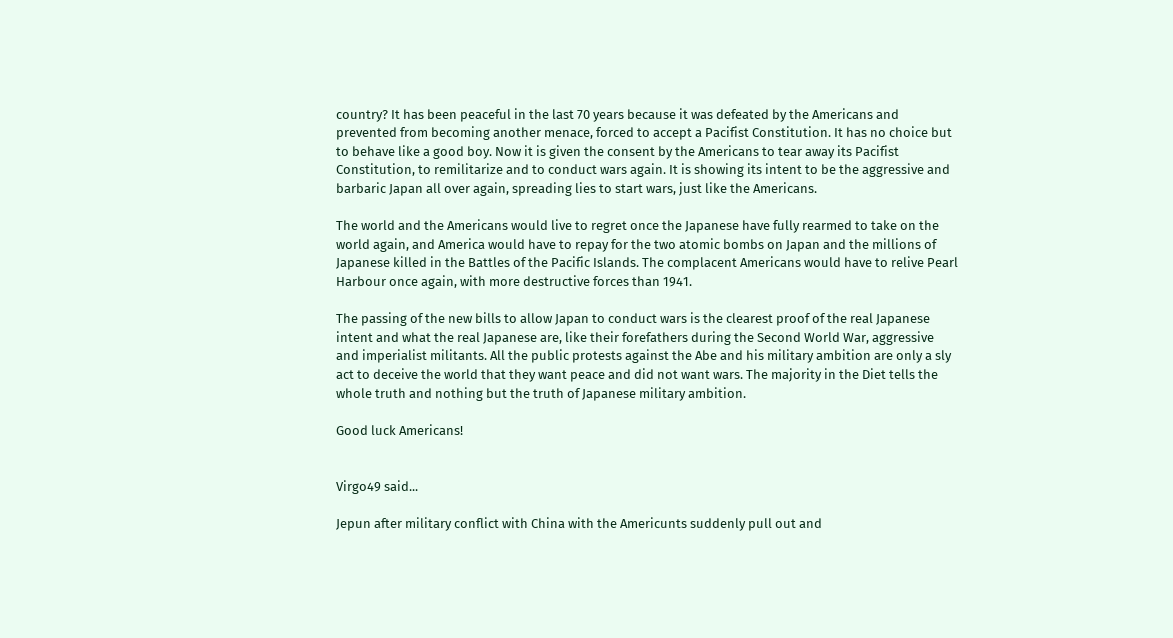country? It has been peaceful in the last 70 years because it was defeated by the Americans and prevented from becoming another menace, forced to accept a Pacifist Constitution. It has no choice but to behave like a good boy. Now it is given the consent by the Americans to tear away its Pacifist Constitution, to remilitarize and to conduct wars again. It is showing its intent to be the aggressive and barbaric Japan all over again, spreading lies to start wars, just like the Americans.

The world and the Americans would live to regret once the Japanese have fully rearmed to take on the world again, and America would have to repay for the two atomic bombs on Japan and the millions of Japanese killed in the Battles of the Pacific Islands. The complacent Americans would have to relive Pearl Harbour once again, with more destructive forces than 1941.

The passing of the new bills to allow Japan to conduct wars is the clearest proof of the real Japanese intent and what the real Japanese are, like their forefathers during the Second World War, aggressive and imperialist militants. All the public protests against the Abe and his military ambition are only a sly act to deceive the world that they want peace and did not want wars. The majority in the Diet tells the whole truth and nothing but the truth of Japanese military ambition.

Good luck Americans!


Virgo49 said...

Jepun after military conflict with China with the Americunts suddenly pull out and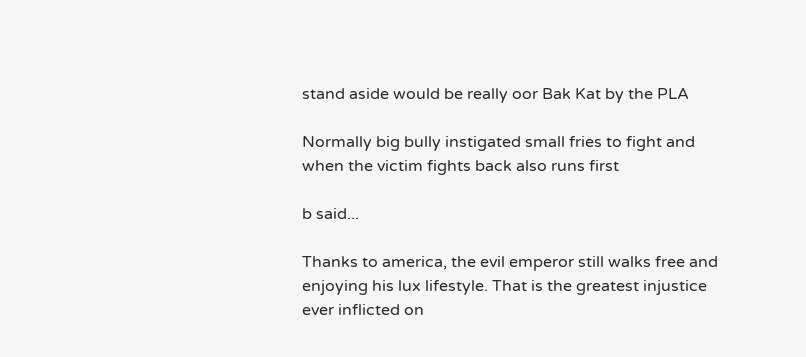stand aside would be really oor Bak Kat by the PLA

Normally big bully instigated small fries to fight and when the victim fights back also runs first

b said...

Thanks to america, the evil emperor still walks free and enjoying his lux lifestyle. That is the greatest injustice ever inflicted on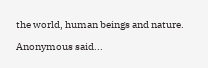the world, human beings and nature.

Anonymous said...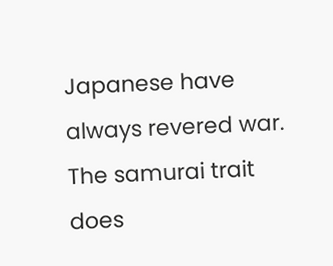Japanese have always revered war. The samurai trait does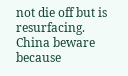not die off but is resurfacing. China beware because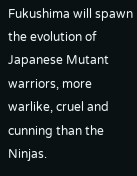Fukushima will spawn the evolution of Japanese Mutant warriors, more warlike, cruel and cunning than the Ninjas.